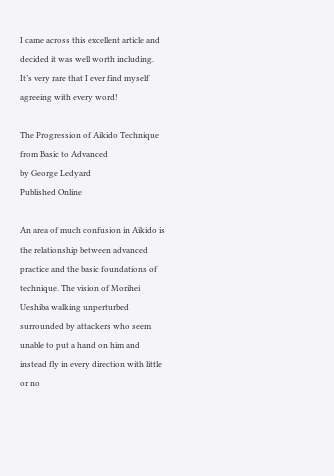I came across this excellent article and decided it was well worth including. It’s very rare that I ever find myself agreeing with every word!

The Progression of Aikido Technique from Basic to Advanced
by George Ledyard
Published Online

An area of much confusion in Aikido is the relationship between advanced practice and the basic foundations of technique. The vision of Morihei Ueshiba walking unperturbed surrounded by attackers who seem unable to put a hand on him and instead fly in every direction with little or no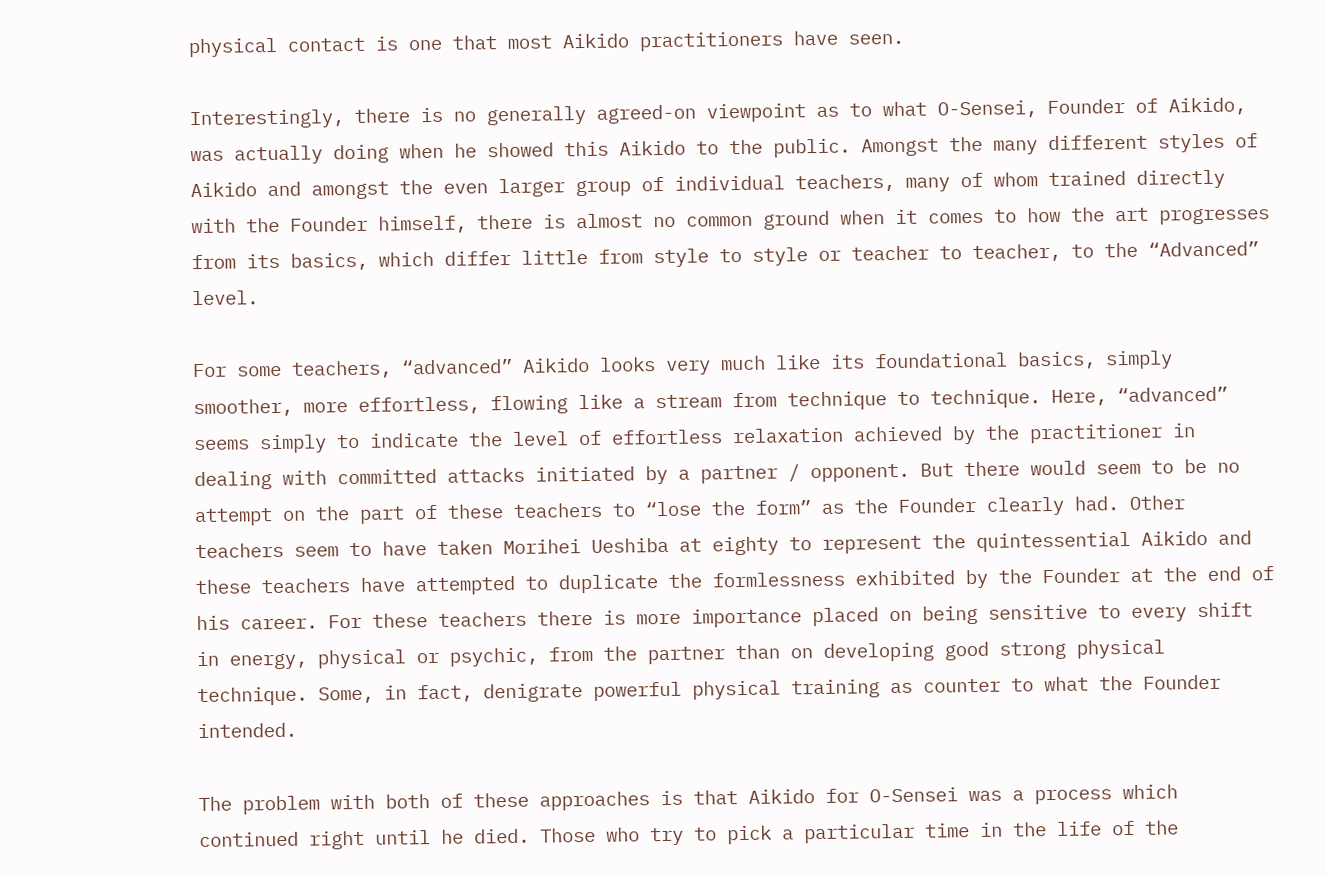physical contact is one that most Aikido practitioners have seen.

Interestingly, there is no generally agreed-on viewpoint as to what O-Sensei, Founder of Aikido, was actually doing when he showed this Aikido to the public. Amongst the many different styles of Aikido and amongst the even larger group of individual teachers, many of whom trained directly with the Founder himself, there is almost no common ground when it comes to how the art progresses from its basics, which differ little from style to style or teacher to teacher, to the “Advanced” level.

For some teachers, “advanced” Aikido looks very much like its foundational basics, simply smoother, more effortless, flowing like a stream from technique to technique. Here, “advanced” seems simply to indicate the level of effortless relaxation achieved by the practitioner in dealing with committed attacks initiated by a partner / opponent. But there would seem to be no attempt on the part of these teachers to “lose the form” as the Founder clearly had. Other teachers seem to have taken Morihei Ueshiba at eighty to represent the quintessential Aikido and these teachers have attempted to duplicate the formlessness exhibited by the Founder at the end of his career. For these teachers there is more importance placed on being sensitive to every shift in energy, physical or psychic, from the partner than on developing good strong physical technique. Some, in fact, denigrate powerful physical training as counter to what the Founder intended.

The problem with both of these approaches is that Aikido for O-Sensei was a process which continued right until he died. Those who try to pick a particular time in the life of the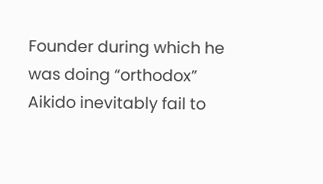Founder during which he was doing “orthodox” Aikido inevitably fail to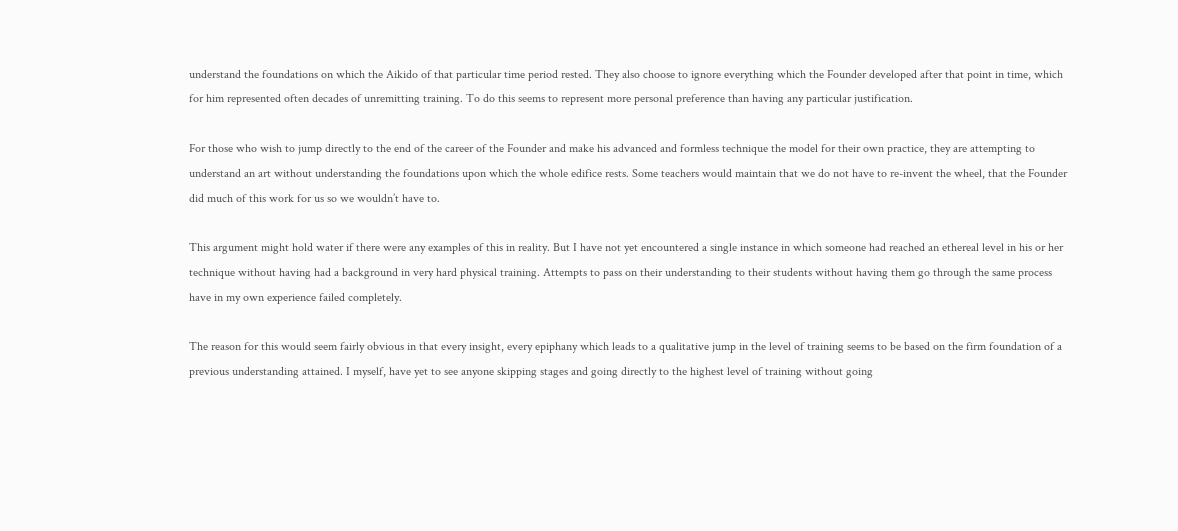understand the foundations on which the Aikido of that particular time period rested. They also choose to ignore everything which the Founder developed after that point in time, which for him represented often decades of unremitting training. To do this seems to represent more personal preference than having any particular justification.

For those who wish to jump directly to the end of the career of the Founder and make his advanced and formless technique the model for their own practice, they are attempting to understand an art without understanding the foundations upon which the whole edifice rests. Some teachers would maintain that we do not have to re-invent the wheel, that the Founder did much of this work for us so we wouldn’t have to.

This argument might hold water if there were any examples of this in reality. But I have not yet encountered a single instance in which someone had reached an ethereal level in his or her technique without having had a background in very hard physical training. Attempts to pass on their understanding to their students without having them go through the same process have in my own experience failed completely.

The reason for this would seem fairly obvious in that every insight, every epiphany which leads to a qualitative jump in the level of training seems to be based on the firm foundation of a previous understanding attained. I myself, have yet to see anyone skipping stages and going directly to the highest level of training without going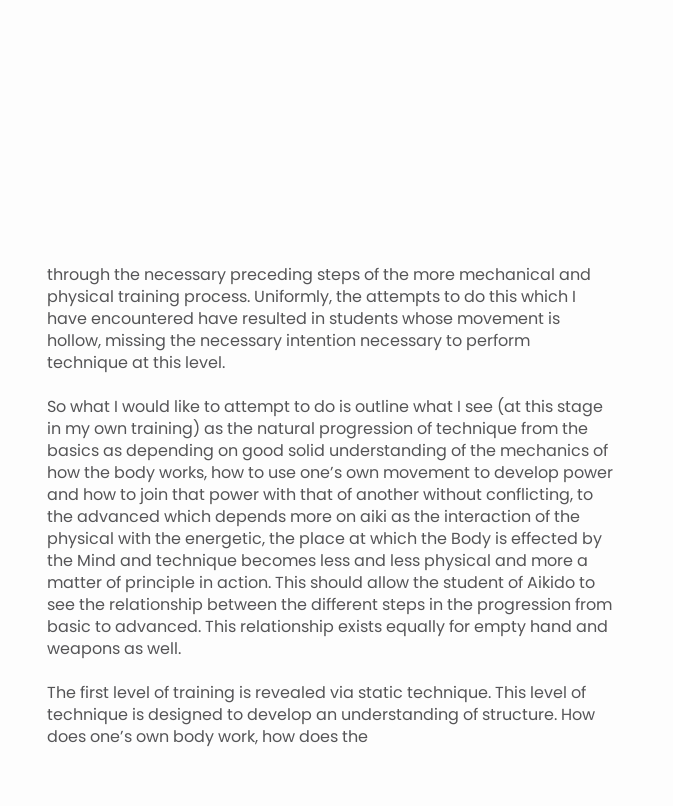through the necessary preceding steps of the more mechanical and physical training process. Uniformly, the attempts to do this which I have encountered have resulted in students whose movement is hollow, missing the necessary intention necessary to perform technique at this level.

So what I would like to attempt to do is outline what I see (at this stage in my own training) as the natural progression of technique from the basics as depending on good solid understanding of the mechanics of how the body works, how to use one’s own movement to develop power and how to join that power with that of another without conflicting, to the advanced which depends more on aiki as the interaction of the physical with the energetic, the place at which the Body is effected by the Mind and technique becomes less and less physical and more a matter of principle in action. This should allow the student of Aikido to see the relationship between the different steps in the progression from basic to advanced. This relationship exists equally for empty hand and weapons as well.

The first level of training is revealed via static technique. This level of technique is designed to develop an understanding of structure. How does one’s own body work, how does the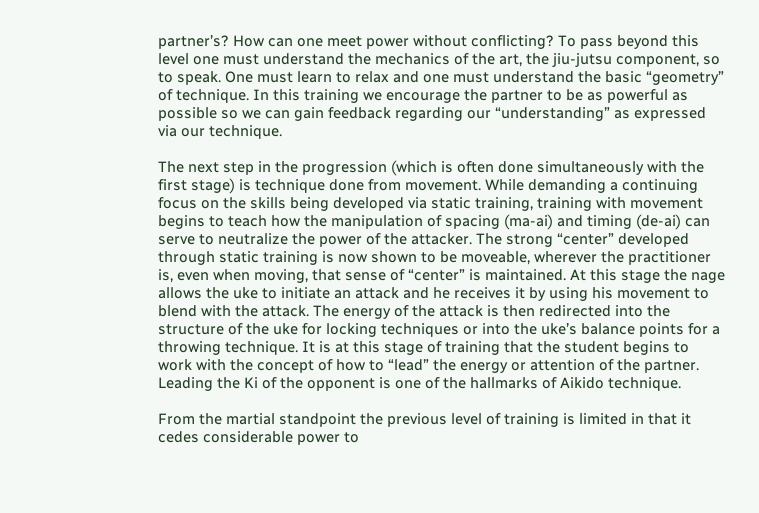partner’s? How can one meet power without conflicting? To pass beyond this level one must understand the mechanics of the art, the jiu-jutsu component, so to speak. One must learn to relax and one must understand the basic “geometry” of technique. In this training we encourage the partner to be as powerful as possible so we can gain feedback regarding our “understanding” as expressed via our technique.

The next step in the progression (which is often done simultaneously with the first stage) is technique done from movement. While demanding a continuing focus on the skills being developed via static training, training with movement begins to teach how the manipulation of spacing (ma-ai) and timing (de-ai) can serve to neutralize the power of the attacker. The strong “center” developed through static training is now shown to be moveable, wherever the practitioner is, even when moving, that sense of “center” is maintained. At this stage the nage allows the uke to initiate an attack and he receives it by using his movement to blend with the attack. The energy of the attack is then redirected into the structure of the uke for locking techniques or into the uke’s balance points for a throwing technique. It is at this stage of training that the student begins to work with the concept of how to “lead” the energy or attention of the partner. Leading the Ki of the opponent is one of the hallmarks of Aikido technique.

From the martial standpoint the previous level of training is limited in that it cedes considerable power to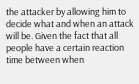the attacker by allowing him to decide what and when an attack will be. Given the fact that all people have a certain reaction time between when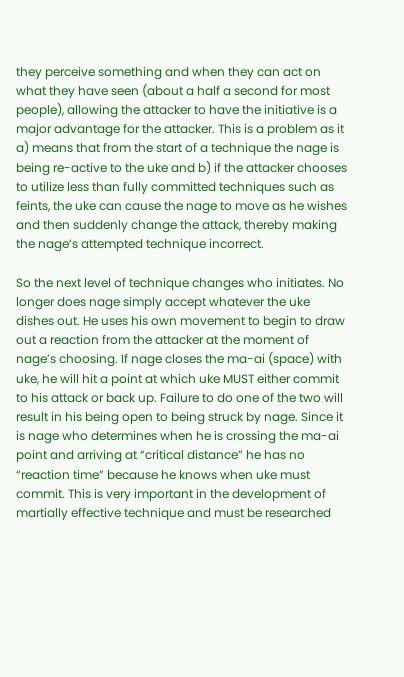they perceive something and when they can act on what they have seen (about a half a second for most people), allowing the attacker to have the initiative is a major advantage for the attacker. This is a problem as it a) means that from the start of a technique the nage is being re-active to the uke and b) if the attacker chooses to utilize less than fully committed techniques such as feints, the uke can cause the nage to move as he wishes and then suddenly change the attack, thereby making the nage’s attempted technique incorrect.

So the next level of technique changes who initiates. No longer does nage simply accept whatever the uke dishes out. He uses his own movement to begin to draw out a reaction from the attacker at the moment of nage’s choosing. If nage closes the ma-ai (space) with uke, he will hit a point at which uke MUST either commit to his attack or back up. Failure to do one of the two will result in his being open to being struck by nage. Since it is nage who determines when he is crossing the ma-ai point and arriving at “critical distance” he has no “reaction time” because he knows when uke must commit. This is very important in the development of martially effective technique and must be researched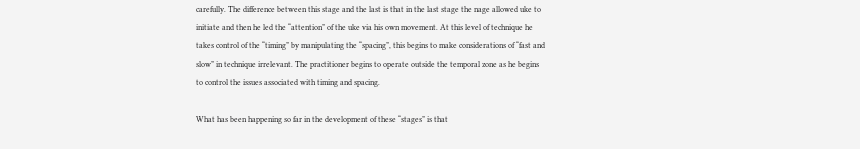carefully. The difference between this stage and the last is that in the last stage the nage allowed uke to initiate and then he led the “attention” of the uke via his own movement. At this level of technique he takes control of the “timing” by manipulating the “spacing”, this begins to make considerations of “fast and slow” in technique irrelevant. The practitioner begins to operate outside the temporal zone as he begins to control the issues associated with timing and spacing.

What has been happening so far in the development of these “stages” is that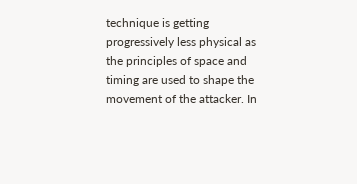technique is getting progressively less physical as the principles of space and timing are used to shape the movement of the attacker. In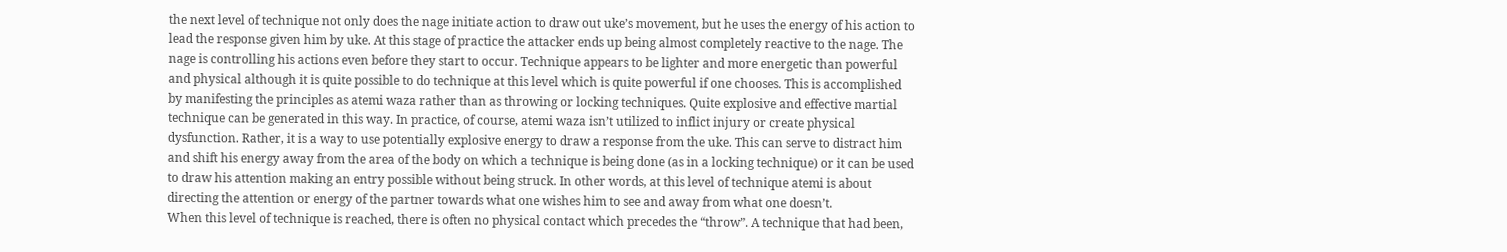the next level of technique not only does the nage initiate action to draw out uke’s movement, but he uses the energy of his action to lead the response given him by uke. At this stage of practice the attacker ends up being almost completely reactive to the nage. The nage is controlling his actions even before they start to occur. Technique appears to be lighter and more energetic than powerful and physical although it is quite possible to do technique at this level which is quite powerful if one chooses. This is accomplished by manifesting the principles as atemi waza rather than as throwing or locking techniques. Quite explosive and effective martial technique can be generated in this way. In practice, of course, atemi waza isn’t utilized to inflict injury or create physical dysfunction. Rather, it is a way to use potentially explosive energy to draw a response from the uke. This can serve to distract him and shift his energy away from the area of the body on which a technique is being done (as in a locking technique) or it can be used to draw his attention making an entry possible without being struck. In other words, at this level of technique atemi is about directing the attention or energy of the partner towards what one wishes him to see and away from what one doesn’t.
When this level of technique is reached, there is often no physical contact which precedes the “throw”. A technique that had been,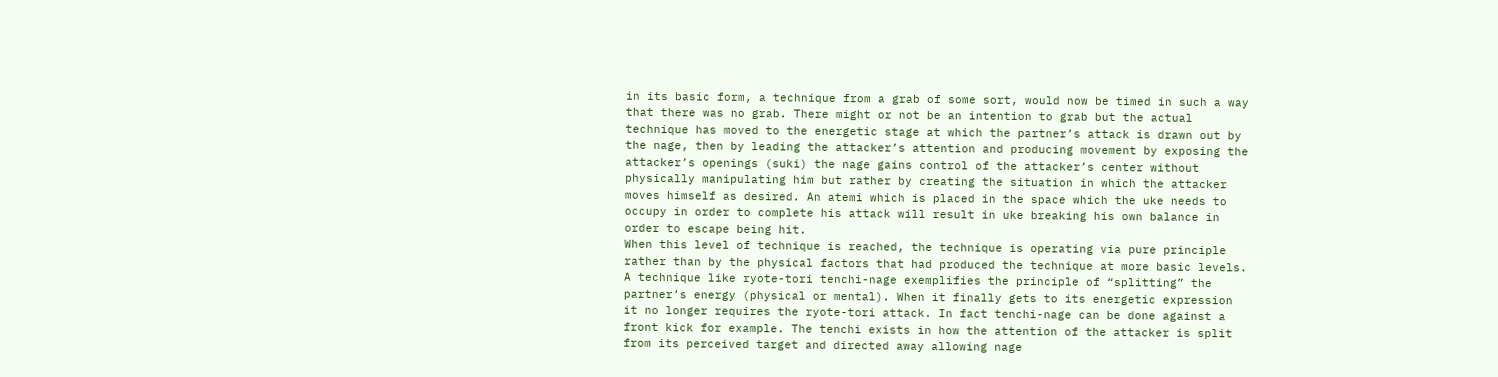in its basic form, a technique from a grab of some sort, would now be timed in such a way that there was no grab. There might or not be an intention to grab but the actual technique has moved to the energetic stage at which the partner’s attack is drawn out by the nage, then by leading the attacker’s attention and producing movement by exposing the attacker’s openings (suki) the nage gains control of the attacker’s center without physically manipulating him but rather by creating the situation in which the attacker moves himself as desired. An atemi which is placed in the space which the uke needs to occupy in order to complete his attack will result in uke breaking his own balance in order to escape being hit.
When this level of technique is reached, the technique is operating via pure principle rather than by the physical factors that had produced the technique at more basic levels. A technique like ryote-tori tenchi-nage exemplifies the principle of “splitting” the partner’s energy (physical or mental). When it finally gets to its energetic expression it no longer requires the ryote-tori attack. In fact tenchi-nage can be done against a front kick for example. The tenchi exists in how the attention of the attacker is split from its perceived target and directed away allowing nage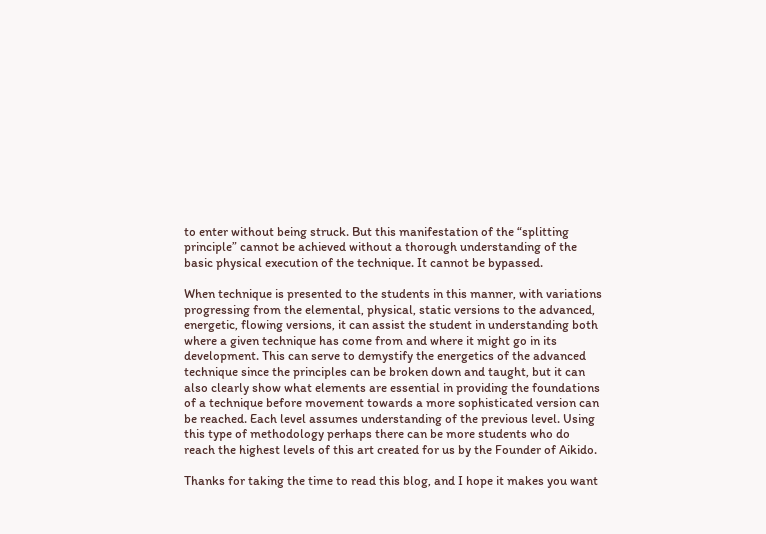to enter without being struck. But this manifestation of the “splitting principle” cannot be achieved without a thorough understanding of the basic physical execution of the technique. It cannot be bypassed.

When technique is presented to the students in this manner, with variations progressing from the elemental, physical, static versions to the advanced, energetic, flowing versions, it can assist the student in understanding both where a given technique has come from and where it might go in its development. This can serve to demystify the energetics of the advanced technique since the principles can be broken down and taught, but it can also clearly show what elements are essential in providing the foundations of a technique before movement towards a more sophisticated version can be reached. Each level assumes understanding of the previous level. Using this type of methodology perhaps there can be more students who do reach the highest levels of this art created for us by the Founder of Aikido.

Thanks for taking the time to read this blog, and I hope it makes you want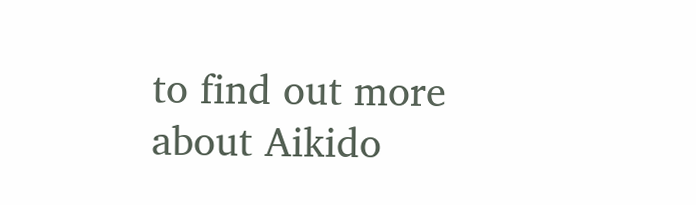to find out more about Aikido